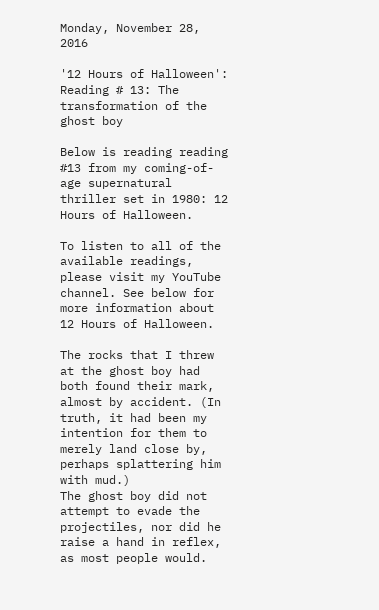Monday, November 28, 2016

'12 Hours of Halloween': Reading # 13: The transformation of the ghost boy

Below is reading reading #13 from my coming-of-age supernatural thriller set in 1980: 12 Hours of Halloween.

To listen to all of the available readings, please visit my YouTube channel. See below for more information about 12 Hours of Halloween.

The rocks that I threw at the ghost boy had both found their mark, almost by accident. (In truth, it had been my intention for them to merely land close by, perhaps splattering him with mud.)
The ghost boy did not attempt to evade the projectiles, nor did he raise a hand in reflex, as most people would.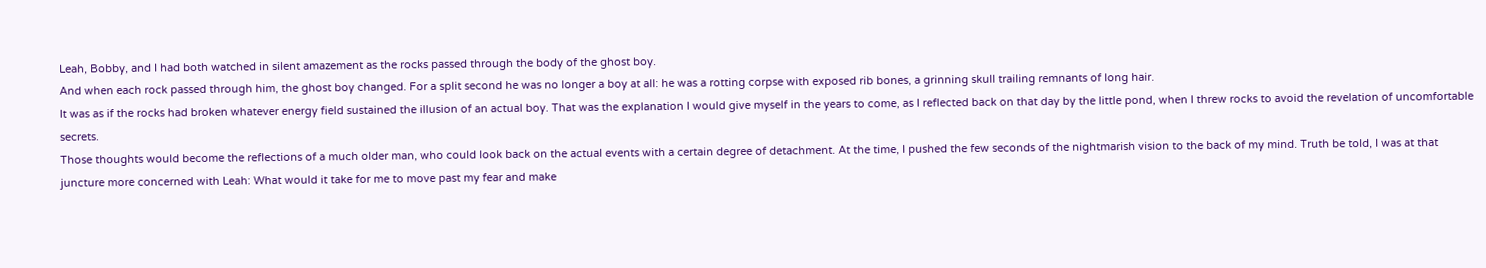Leah, Bobby, and I had both watched in silent amazement as the rocks passed through the body of the ghost boy.
And when each rock passed through him, the ghost boy changed. For a split second he was no longer a boy at all: he was a rotting corpse with exposed rib bones, a grinning skull trailing remnants of long hair.
It was as if the rocks had broken whatever energy field sustained the illusion of an actual boy. That was the explanation I would give myself in the years to come, as I reflected back on that day by the little pond, when I threw rocks to avoid the revelation of uncomfortable secrets.
Those thoughts would become the reflections of a much older man, who could look back on the actual events with a certain degree of detachment. At the time, I pushed the few seconds of the nightmarish vision to the back of my mind. Truth be told, I was at that juncture more concerned with Leah: What would it take for me to move past my fear and make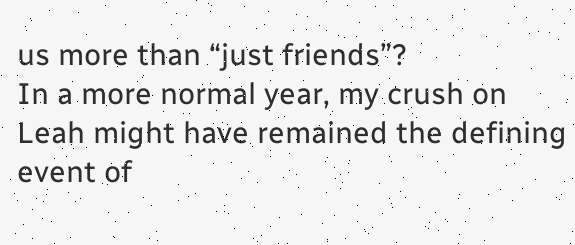us more than “just friends”?
In a more normal year, my crush on Leah might have remained the defining event of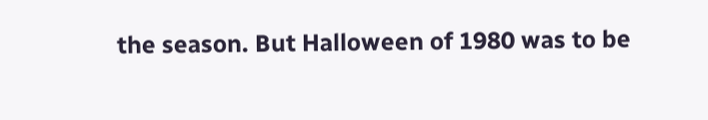the season. But Halloween of 1980 was to be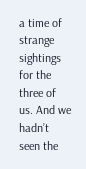a time of strange sightings for the three of us. And we hadn’t seen the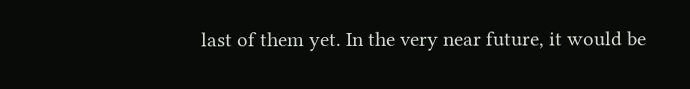last of them yet. In the very near future, it would be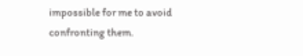impossible for me to avoid confronting them.